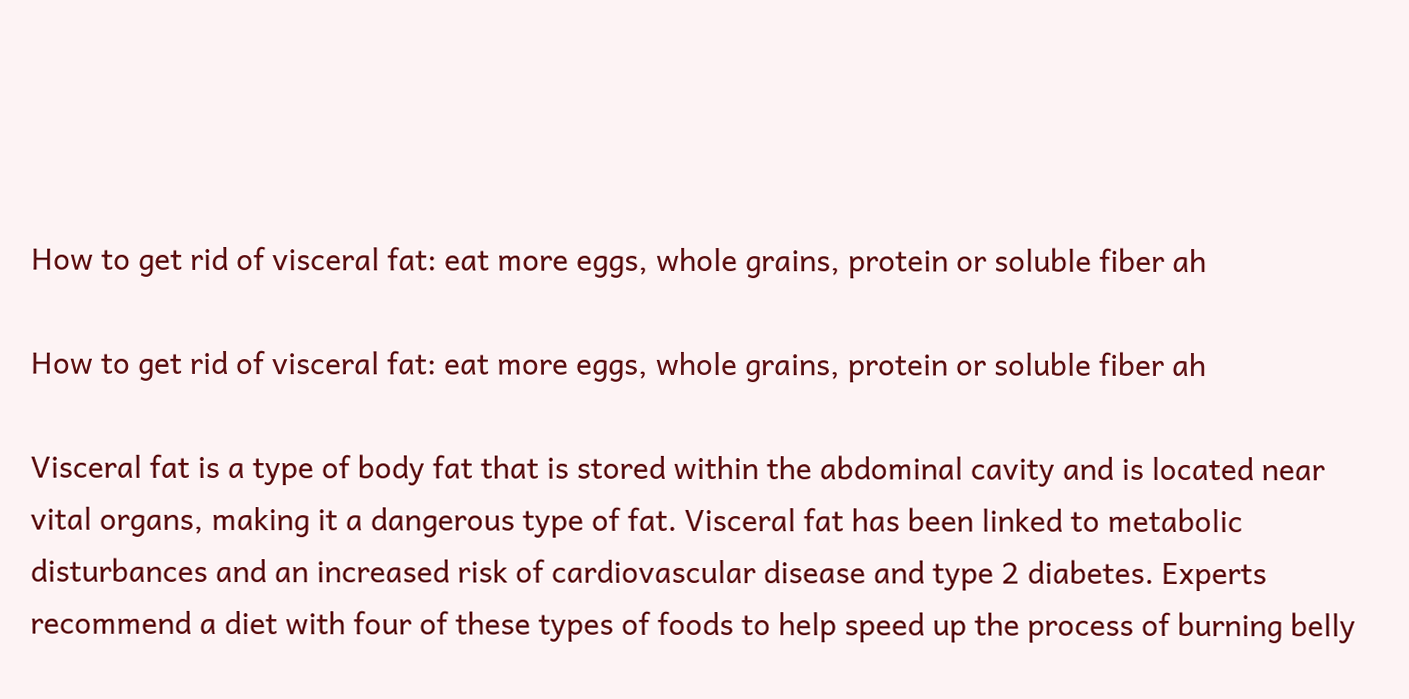How to get rid of visceral fat: eat more eggs, whole grains, protein or soluble fiber ah

How to get rid of visceral fat: eat more eggs, whole grains, protein or soluble fiber ah

Visceral fat is a type of body fat that is stored within the abdominal cavity and is located near vital organs, making it a dangerous type of fat. Visceral fat has been linked to metabolic disturbances and an increased risk of cardiovascular disease and type 2 diabetes. Experts recommend a diet with four of these types of foods to help speed up the process of burning belly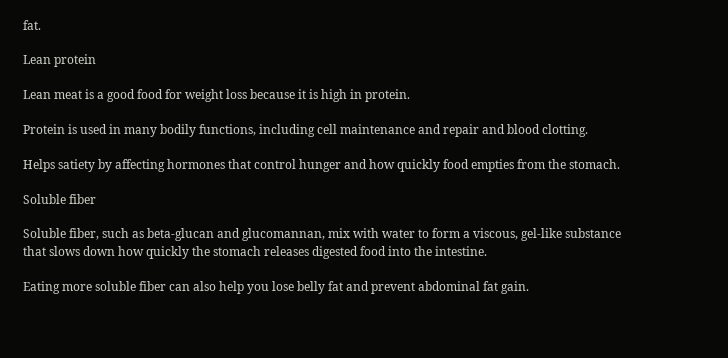fat.

Lean protein

Lean meat is a good food for weight loss because it is high in protein.

Protein is used in many bodily functions, including cell maintenance and repair and blood clotting.

Helps satiety by affecting hormones that control hunger and how quickly food empties from the stomach.

Soluble fiber

Soluble fiber, such as beta-glucan and glucomannan, mix with water to form a viscous, gel-like substance that slows down how quickly the stomach releases digested food into the intestine.

Eating more soluble fiber can also help you lose belly fat and prevent abdominal fat gain.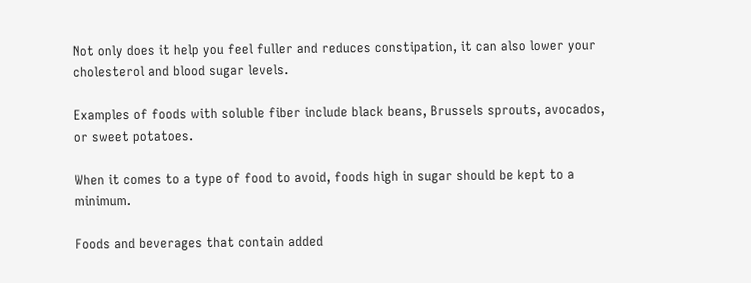Not only does it help you feel fuller and reduces constipation, it can also lower your cholesterol and blood sugar levels.

Examples of foods with soluble fiber include black beans, Brussels sprouts, avocados, or sweet potatoes.

When it comes to a type of food to avoid, foods high in sugar should be kept to a minimum.

Foods and beverages that contain added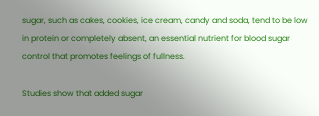sugar, such as cakes, cookies, ice cream, candy and soda, tend to be low in protein or completely absent, an essential nutrient for blood sugar control that promotes feelings of fullness.

Studies show that added sugar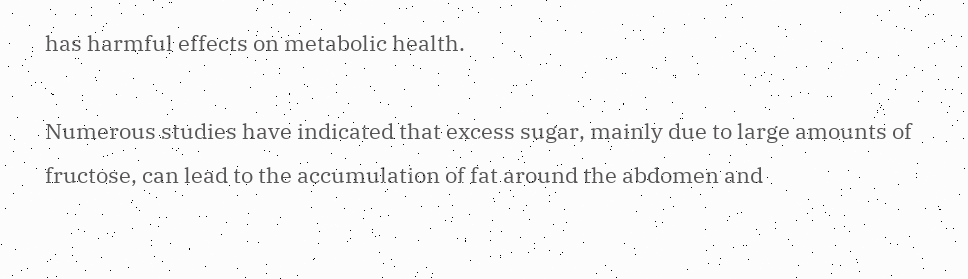has harmful effects on metabolic health.

Numerous studies have indicated that excess sugar, mainly due to large amounts of fructose, can lead to the accumulation of fat around the abdomen and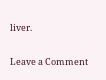liver.

Leave a Comment